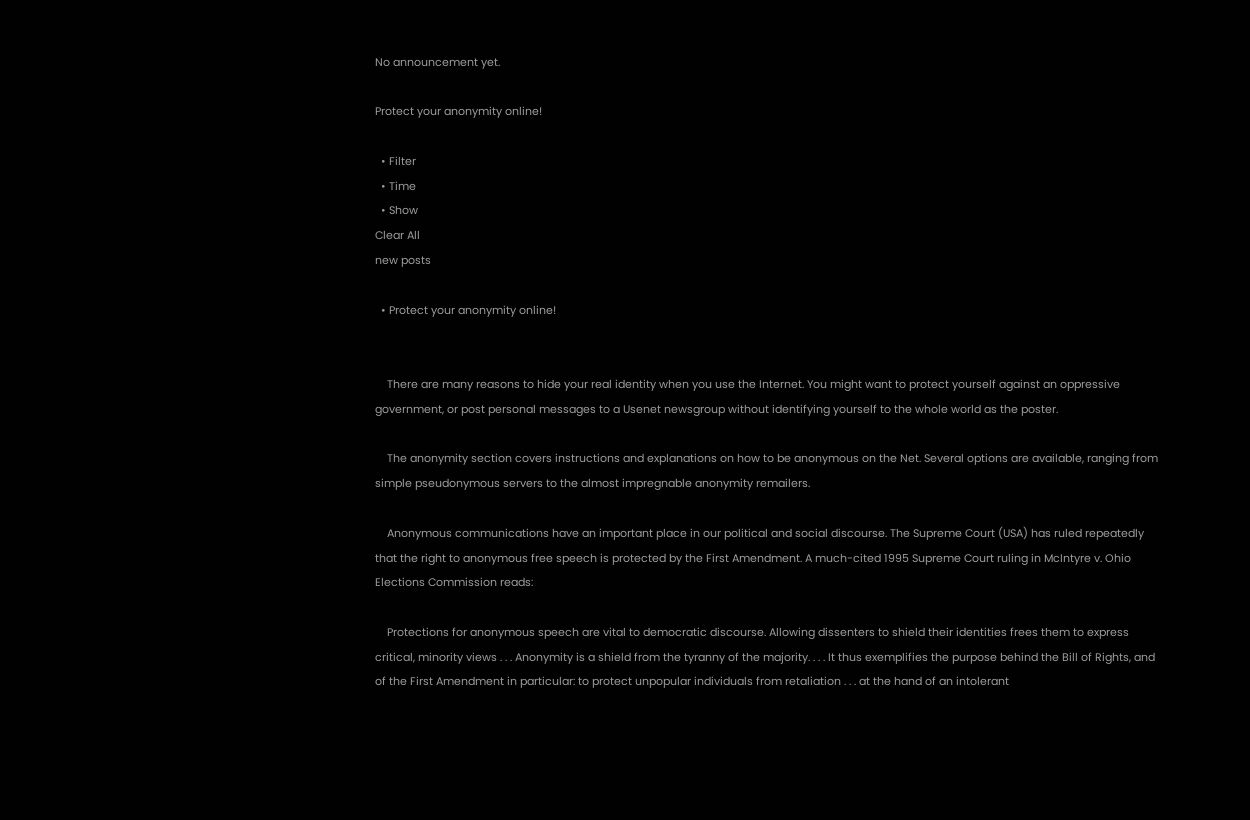No announcement yet.

Protect your anonymity online!

  • Filter
  • Time
  • Show
Clear All
new posts

  • Protect your anonymity online!


    There are many reasons to hide your real identity when you use the Internet. You might want to protect yourself against an oppressive government, or post personal messages to a Usenet newsgroup without identifying yourself to the whole world as the poster.

    The anonymity section covers instructions and explanations on how to be anonymous on the Net. Several options are available, ranging from simple pseudonymous servers to the almost impregnable anonymity remailers.

    Anonymous communications have an important place in our political and social discourse. The Supreme Court (USA) has ruled repeatedly that the right to anonymous free speech is protected by the First Amendment. A much-cited 1995 Supreme Court ruling in McIntyre v. Ohio Elections Commission reads:

    Protections for anonymous speech are vital to democratic discourse. Allowing dissenters to shield their identities frees them to express critical, minority views . . . Anonymity is a shield from the tyranny of the majority. . . . It thus exemplifies the purpose behind the Bill of Rights, and of the First Amendment in particular: to protect unpopular individuals from retaliation . . . at the hand of an intolerant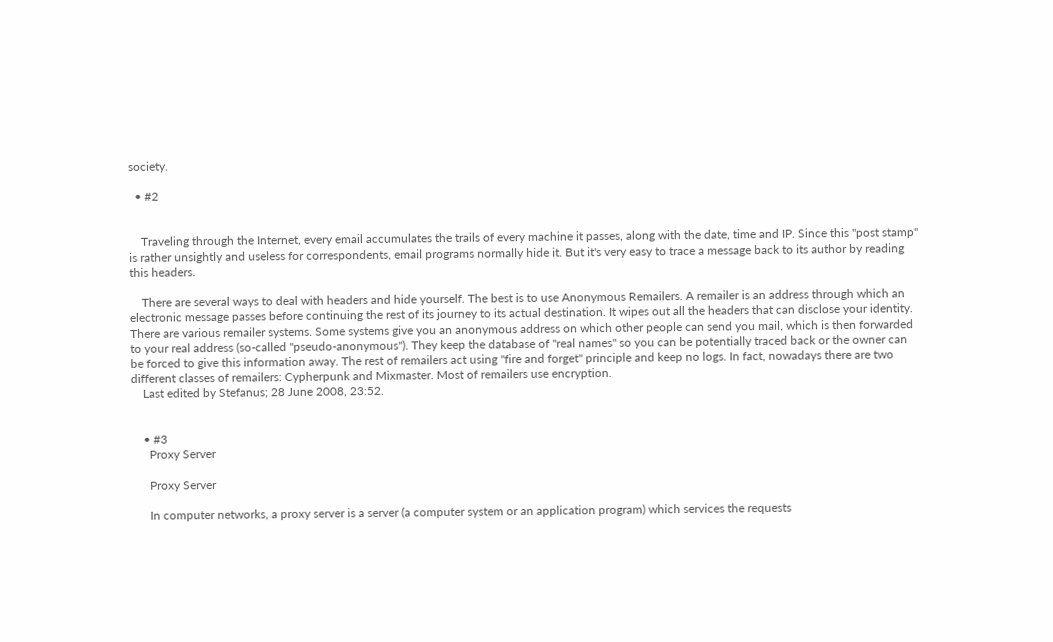society.

  • #2


    Traveling through the Internet, every email accumulates the trails of every machine it passes, along with the date, time and IP. Since this "post stamp" is rather unsightly and useless for correspondents, email programs normally hide it. But it's very easy to trace a message back to its author by reading this headers.

    There are several ways to deal with headers and hide yourself. The best is to use Anonymous Remailers. A remailer is an address through which an electronic message passes before continuing the rest of its journey to its actual destination. It wipes out all the headers that can disclose your identity. There are various remailer systems. Some systems give you an anonymous address on which other people can send you mail, which is then forwarded to your real address (so-called "pseudo-anonymous"). They keep the database of "real names" so you can be potentially traced back or the owner can be forced to give this information away. The rest of remailers act using "fire and forget" principle and keep no logs. In fact, nowadays there are two different classes of remailers: Cypherpunk and Mixmaster. Most of remailers use encryption.
    Last edited by Stefanus; 28 June 2008, 23:52.


    • #3
      Proxy Server

      Proxy Server

      In computer networks, a proxy server is a server (a computer system or an application program) which services the requests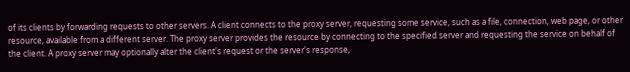of its clients by forwarding requests to other servers. A client connects to the proxy server, requesting some service, such as a file, connection, web page, or other resource, available from a different server. The proxy server provides the resource by connecting to the specified server and requesting the service on behalf of the client. A proxy server may optionally alter the client's request or the server's response,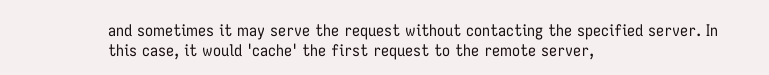and sometimes it may serve the request without contacting the specified server. In this case, it would 'cache' the first request to the remote server,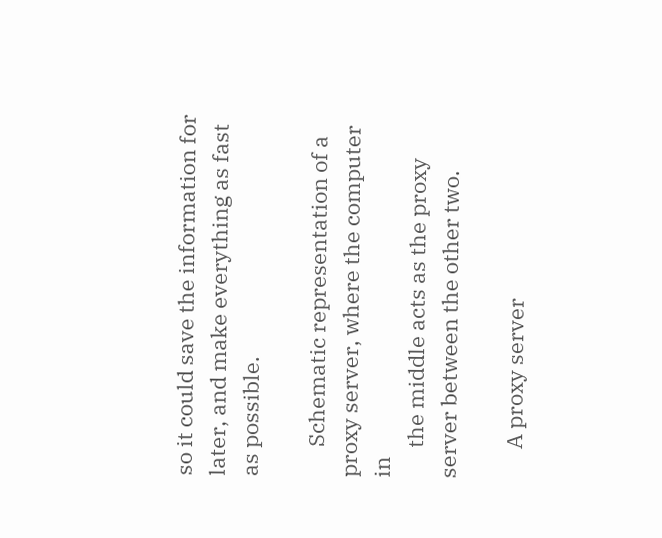so it could save the information for later, and make everything as fast as possible.

      Schematic representation of a proxy server, where the computer in
      the middle acts as the proxy server between the other two.

      A proxy server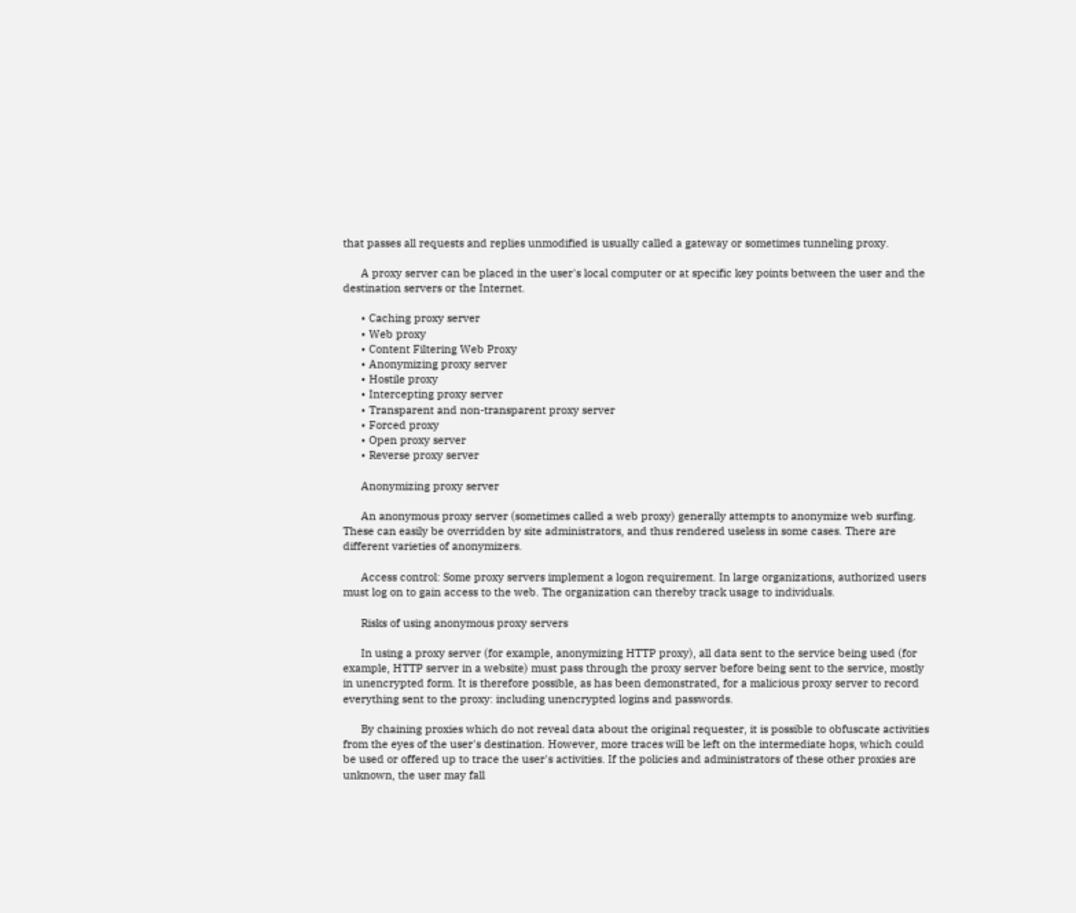that passes all requests and replies unmodified is usually called a gateway or sometimes tunneling proxy.

      A proxy server can be placed in the user's local computer or at specific key points between the user and the destination servers or the Internet.

      • Caching proxy server
      • Web proxy
      • Content Filtering Web Proxy
      • Anonymizing proxy server
      • Hostile proxy
      • Intercepting proxy server
      • Transparent and non-transparent proxy server
      • Forced proxy
      • Open proxy server
      • Reverse proxy server

      Anonymizing proxy server

      An anonymous proxy server (sometimes called a web proxy) generally attempts to anonymize web surfing. These can easily be overridden by site administrators, and thus rendered useless in some cases. There are different varieties of anonymizers.

      Access control: Some proxy servers implement a logon requirement. In large organizations, authorized users must log on to gain access to the web. The organization can thereby track usage to individuals.

      Risks of using anonymous proxy servers

      In using a proxy server (for example, anonymizing HTTP proxy), all data sent to the service being used (for example, HTTP server in a website) must pass through the proxy server before being sent to the service, mostly in unencrypted form. It is therefore possible, as has been demonstrated, for a malicious proxy server to record everything sent to the proxy: including unencrypted logins and passwords.

      By chaining proxies which do not reveal data about the original requester, it is possible to obfuscate activities from the eyes of the user's destination. However, more traces will be left on the intermediate hops, which could be used or offered up to trace the user's activities. If the policies and administrators of these other proxies are unknown, the user may fall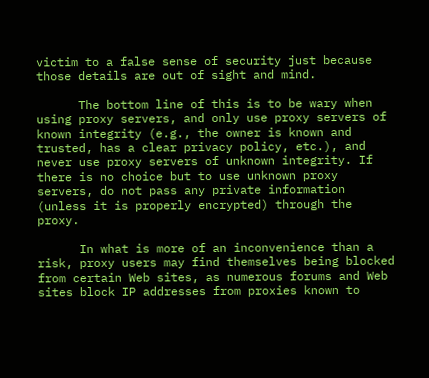victim to a false sense of security just because those details are out of sight and mind.

      The bottom line of this is to be wary when using proxy servers, and only use proxy servers of known integrity (e.g., the owner is known and trusted, has a clear privacy policy, etc.), and never use proxy servers of unknown integrity. If there is no choice but to use unknown proxy servers, do not pass any private information (unless it is properly encrypted) through the proxy.

      In what is more of an inconvenience than a risk, proxy users may find themselves being blocked from certain Web sites, as numerous forums and Web sites block IP addresses from proxies known to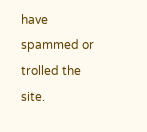have spammed or trolled the site.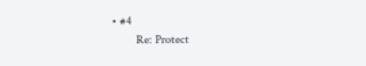• #4
        Re: Protect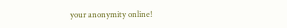your anonymity online!